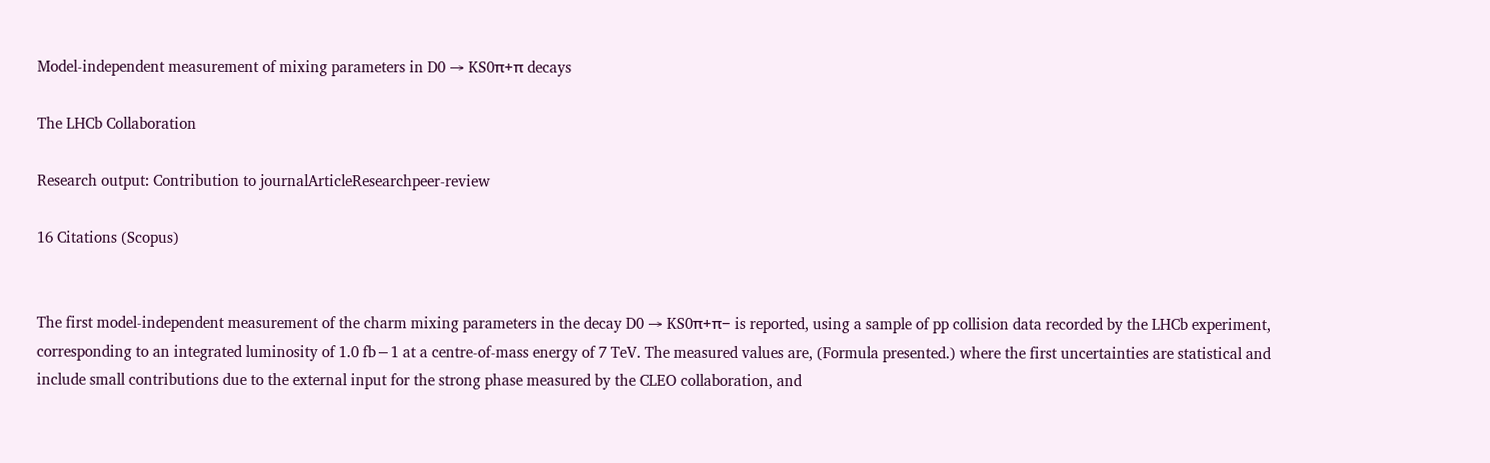Model-independent measurement of mixing parameters in D0 → KS0π+π decays

The LHCb Collaboration

Research output: Contribution to journalArticleResearchpeer-review

16 Citations (Scopus)


The first model-independent measurement of the charm mixing parameters in the decay D0 → KS0π+π− is reported, using a sample of pp collision data recorded by the LHCb experiment, corresponding to an integrated luminosity of 1.0 fb−1 at a centre-of-mass energy of 7 TeV. The measured values are, (Formula presented.) where the first uncertainties are statistical and include small contributions due to the external input for the strong phase measured by the CLEO collaboration, and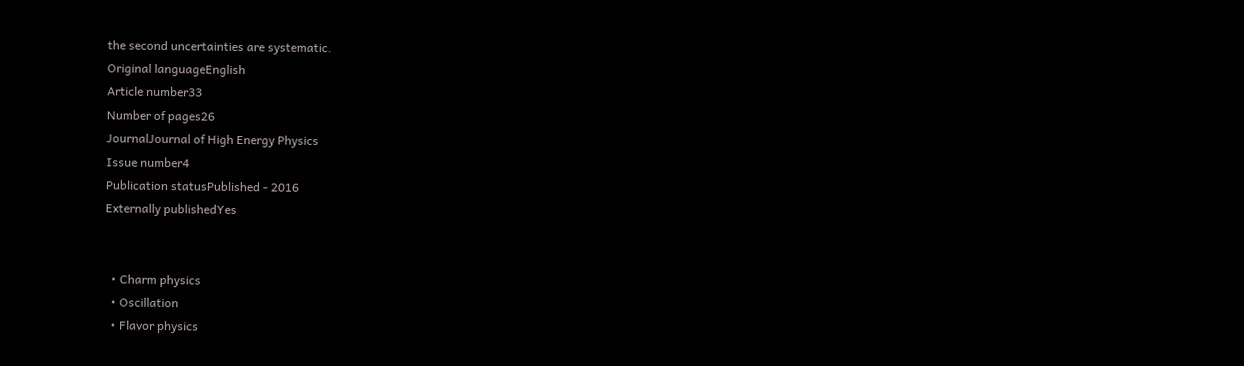the second uncertainties are systematic.
Original languageEnglish
Article number33
Number of pages26
JournalJournal of High Energy Physics
Issue number4
Publication statusPublished - 2016
Externally publishedYes


  • Charm physics
  • Oscillation
  • Flavor physics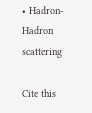• Hadron-Hadron scattering

Cite this